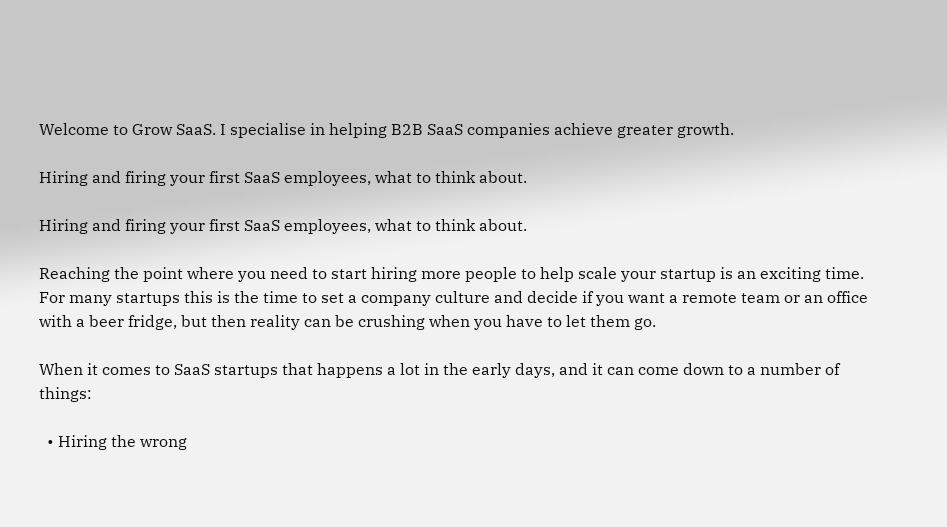Welcome to Grow SaaS. I specialise in helping B2B SaaS companies achieve greater growth.

Hiring and firing your first SaaS employees, what to think about.

Hiring and firing your first SaaS employees, what to think about.

Reaching the point where you need to start hiring more people to help scale your startup is an exciting time. For many startups this is the time to set a company culture and decide if you want a remote team or an office with a beer fridge, but then reality can be crushing when you have to let them go.

When it comes to SaaS startups that happens a lot in the early days, and it can come down to a number of things:

  • Hiring the wrong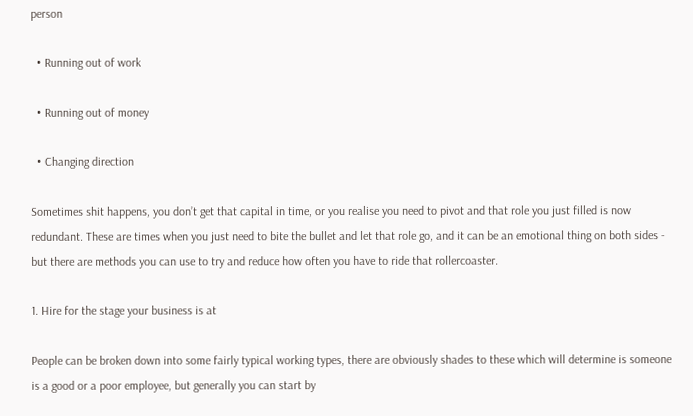person

  • Running out of work

  • Running out of money

  • Changing direction

Sometimes shit happens, you don’t get that capital in time, or you realise you need to pivot and that role you just filled is now redundant. These are times when you just need to bite the bullet and let that role go, and it can be an emotional thing on both sides - but there are methods you can use to try and reduce how often you have to ride that rollercoaster.

1. Hire for the stage your business is at

People can be broken down into some fairly typical working types, there are obviously shades to these which will determine is someone is a good or a poor employee, but generally you can start by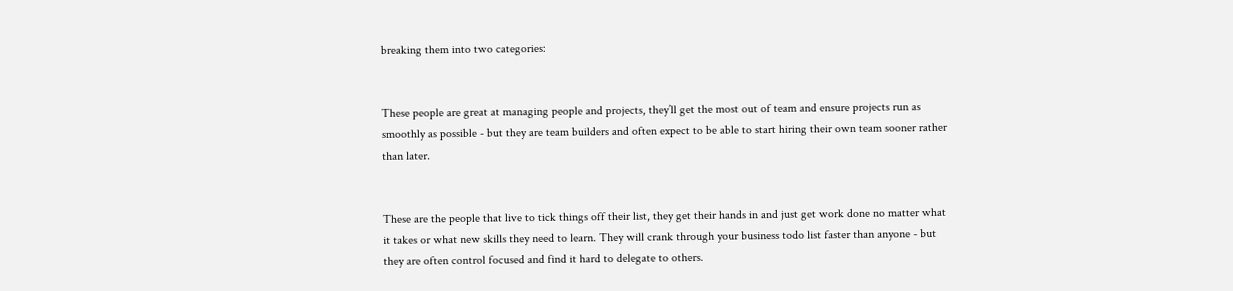breaking them into two categories:


These people are great at managing people and projects, they’ll get the most out of team and ensure projects run as smoothly as possible - but they are team builders and often expect to be able to start hiring their own team sooner rather than later.


These are the people that live to tick things off their list, they get their hands in and just get work done no matter what it takes or what new skills they need to learn. They will crank through your business todo list faster than anyone - but they are often control focused and find it hard to delegate to others.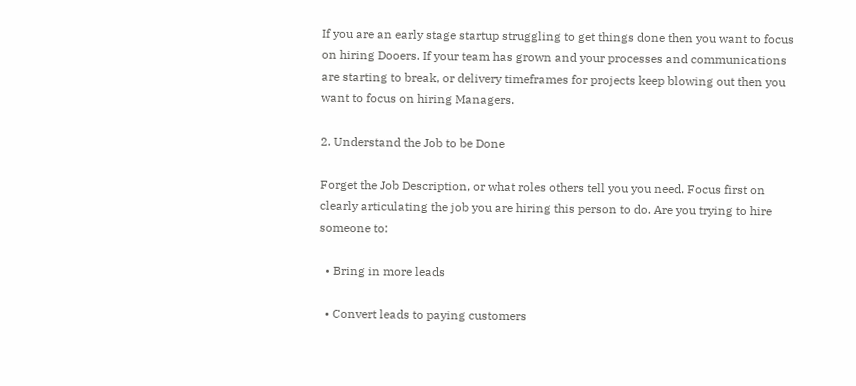If you are an early stage startup struggling to get things done then you want to focus on hiring Dooers. If your team has grown and your processes and communications are starting to break, or delivery timeframes for projects keep blowing out then you want to focus on hiring Managers.

2. Understand the Job to be Done

Forget the Job Description, or what roles others tell you you need. Focus first on clearly articulating the job you are hiring this person to do. Are you trying to hire someone to:

  • Bring in more leads

  • Convert leads to paying customers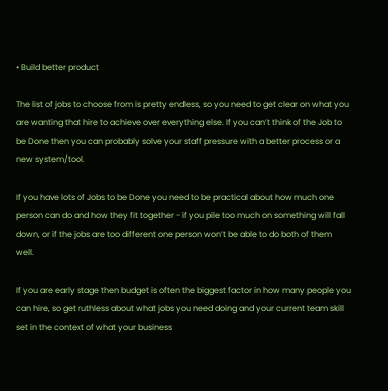• Build better product

The list of jobs to choose from is pretty endless, so you need to get clear on what you are wanting that hire to achieve over everything else. If you can’t think of the Job to be Done then you can probably solve your staff pressure with a better process or a new system/tool.

If you have lots of Jobs to be Done you need to be practical about how much one person can do and how they fit together - if you pile too much on something will fall down, or if the jobs are too different one person won’t be able to do both of them well.

If you are early stage then budget is often the biggest factor in how many people you can hire, so get ruthless about what jobs you need doing and your current team skill set in the context of what your business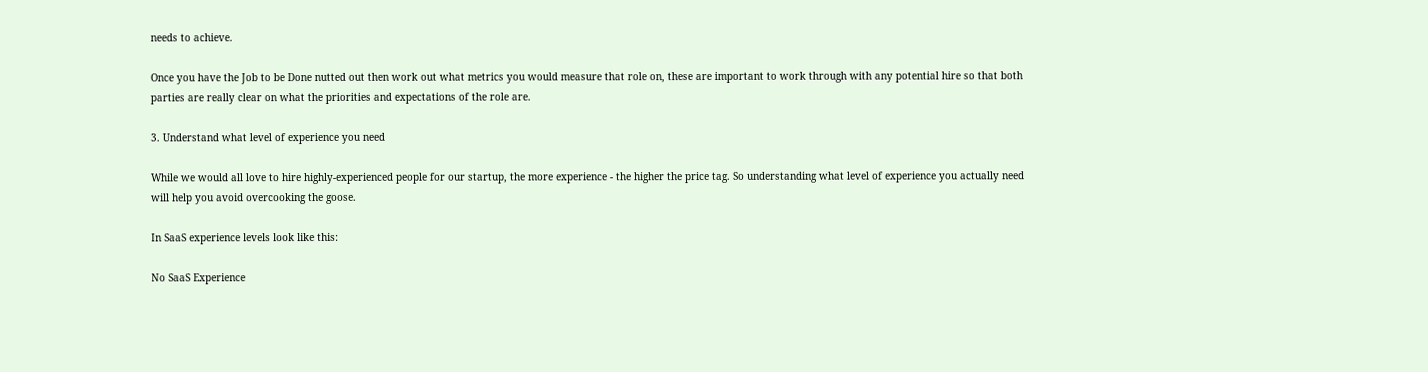needs to achieve.

Once you have the Job to be Done nutted out then work out what metrics you would measure that role on, these are important to work through with any potential hire so that both parties are really clear on what the priorities and expectations of the role are.

3. Understand what level of experience you need

While we would all love to hire highly-experienced people for our startup, the more experience - the higher the price tag. So understanding what level of experience you actually need will help you avoid overcooking the goose.

In SaaS experience levels look like this:

No SaaS Experience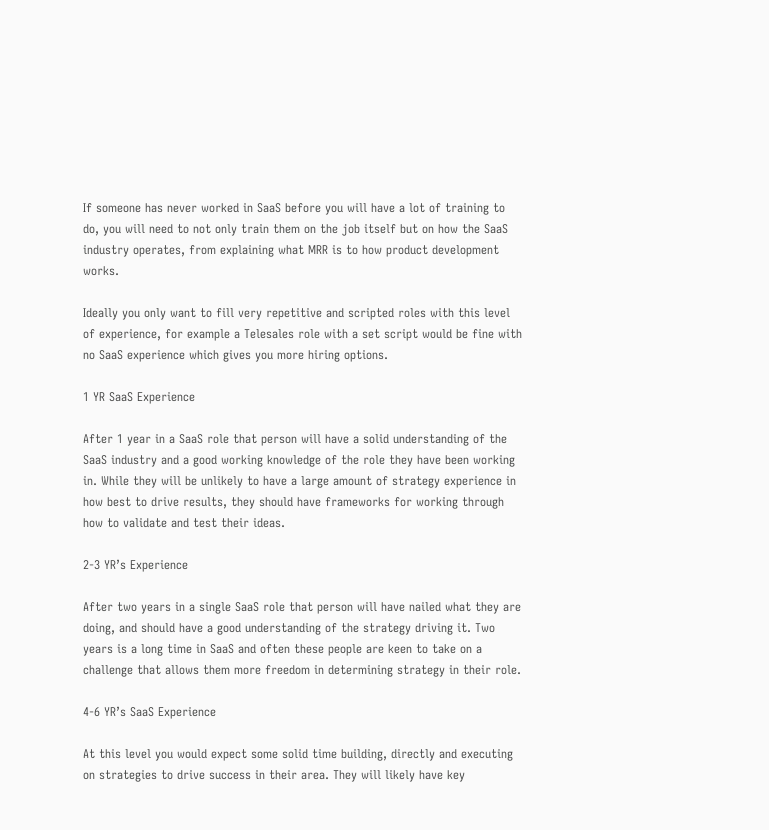If someone has never worked in SaaS before you will have a lot of training to do, you will need to not only train them on the job itself but on how the SaaS industry operates, from explaining what MRR is to how product development works.

Ideally you only want to fill very repetitive and scripted roles with this level of experience, for example a Telesales role with a set script would be fine with no SaaS experience which gives you more hiring options.

1 YR SaaS Experience

After 1 year in a SaaS role that person will have a solid understanding of the SaaS industry and a good working knowledge of the role they have been working in. While they will be unlikely to have a large amount of strategy experience in how best to drive results, they should have frameworks for working through how to validate and test their ideas.

2-3 YR’s Experience

After two years in a single SaaS role that person will have nailed what they are doing, and should have a good understanding of the strategy driving it. Two years is a long time in SaaS and often these people are keen to take on a challenge that allows them more freedom in determining strategy in their role.

4-6 YR’s SaaS Experience

At this level you would expect some solid time building, directly and executing on strategies to drive success in their area. They will likely have key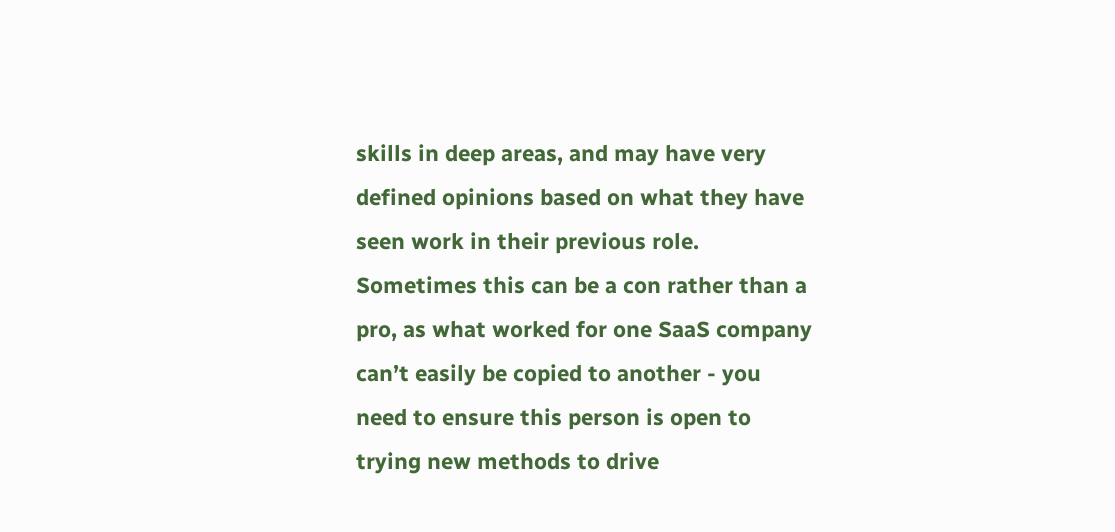skills in deep areas, and may have very defined opinions based on what they have seen work in their previous role. Sometimes this can be a con rather than a pro, as what worked for one SaaS company can’t easily be copied to another - you need to ensure this person is open to trying new methods to drive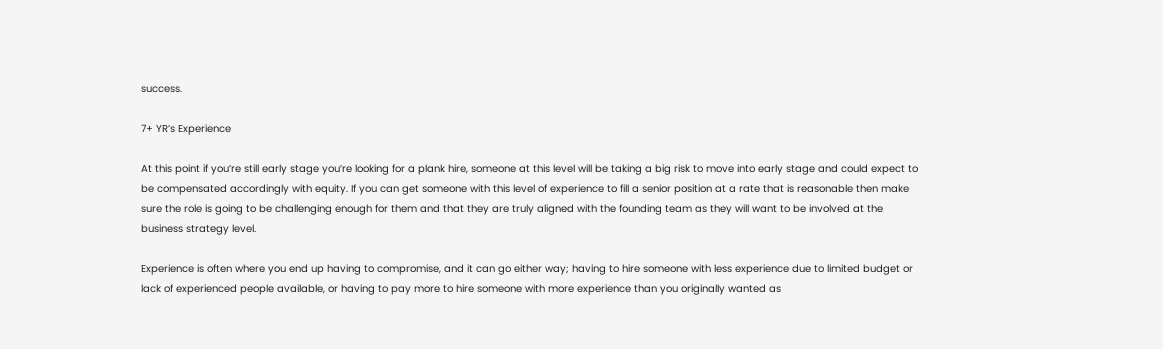success.

7+ YR’s Experience

At this point if you’re still early stage you’re looking for a plank hire, someone at this level will be taking a big risk to move into early stage and could expect to be compensated accordingly with equity. If you can get someone with this level of experience to fill a senior position at a rate that is reasonable then make sure the role is going to be challenging enough for them and that they are truly aligned with the founding team as they will want to be involved at the business strategy level.

Experience is often where you end up having to compromise, and it can go either way; having to hire someone with less experience due to limited budget or lack of experienced people available, or having to pay more to hire someone with more experience than you originally wanted as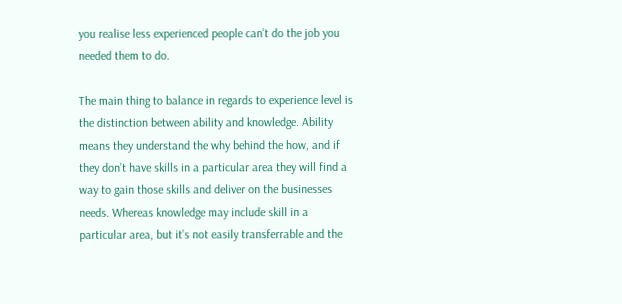you realise less experienced people can’t do the job you needed them to do.

The main thing to balance in regards to experience level is the distinction between ability and knowledge. Ability means they understand the why behind the how, and if they don’t have skills in a particular area they will find a way to gain those skills and deliver on the businesses needs. Whereas knowledge may include skill in a particular area, but it’s not easily transferrable and the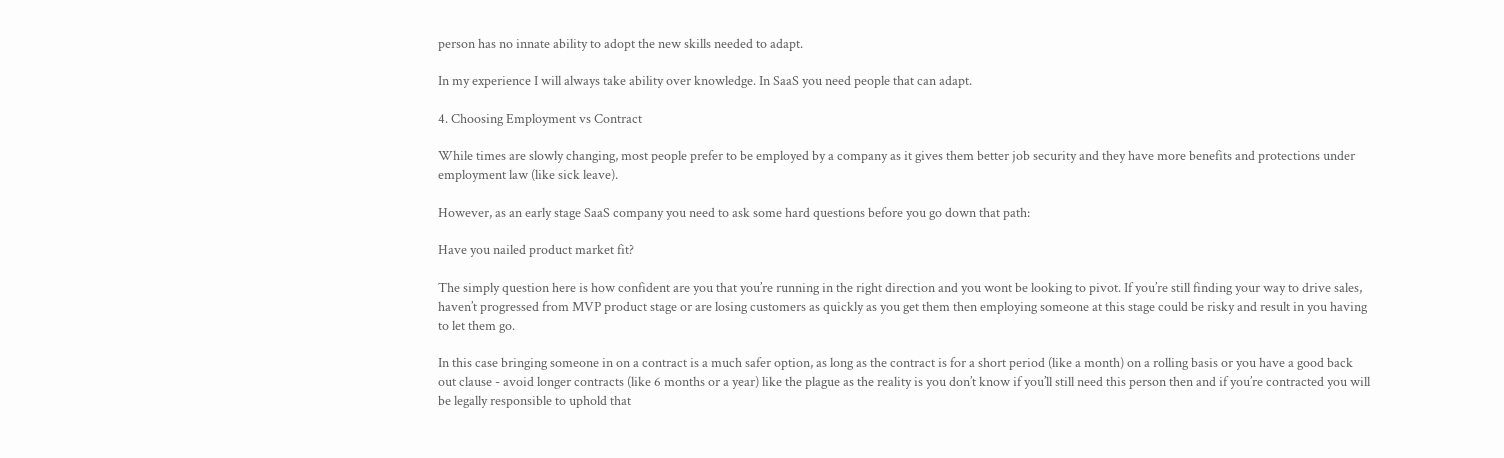person has no innate ability to adopt the new skills needed to adapt.

In my experience I will always take ability over knowledge. In SaaS you need people that can adapt.

4. Choosing Employment vs Contract

While times are slowly changing, most people prefer to be employed by a company as it gives them better job security and they have more benefits and protections under employment law (like sick leave).

However, as an early stage SaaS company you need to ask some hard questions before you go down that path:

Have you nailed product market fit?

The simply question here is how confident are you that you’re running in the right direction and you wont be looking to pivot. If you’re still finding your way to drive sales, haven’t progressed from MVP product stage or are losing customers as quickly as you get them then employing someone at this stage could be risky and result in you having to let them go.

In this case bringing someone in on a contract is a much safer option, as long as the contract is for a short period (like a month) on a rolling basis or you have a good back out clause - avoid longer contracts (like 6 months or a year) like the plague as the reality is you don’t know if you’ll still need this person then and if you’re contracted you will be legally responsible to uphold that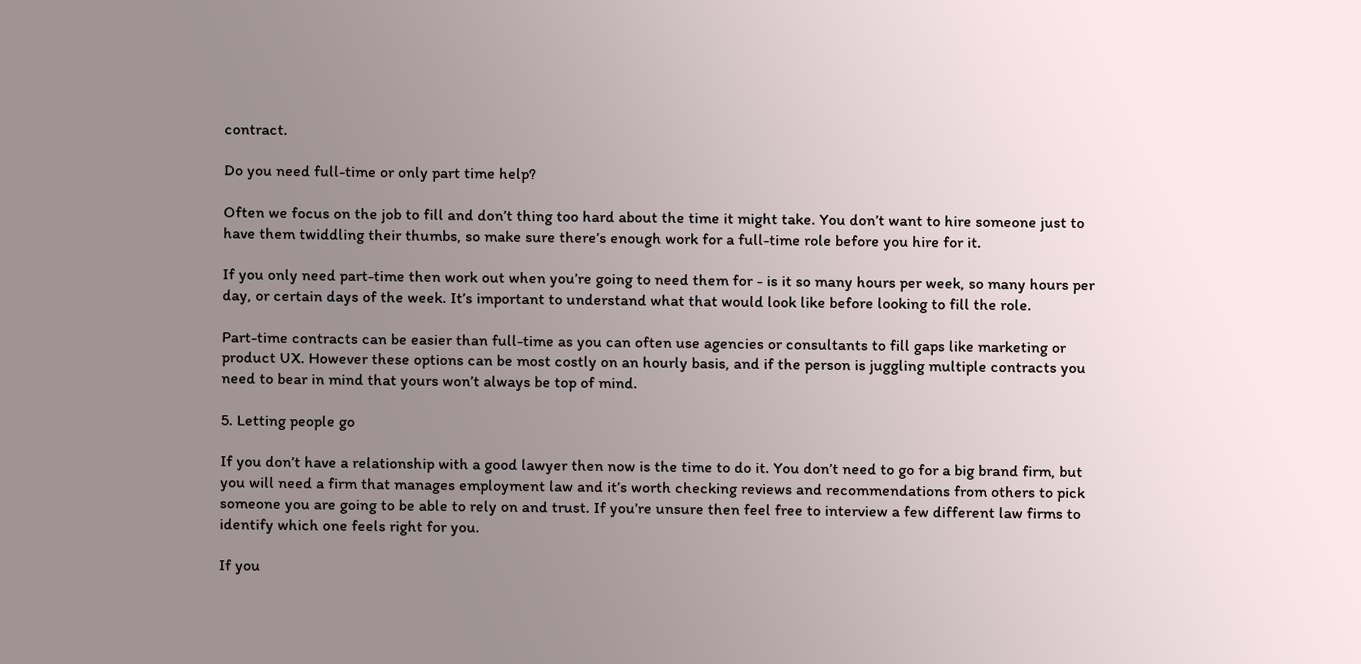contract.

Do you need full-time or only part time help?

Often we focus on the job to fill and don’t thing too hard about the time it might take. You don’t want to hire someone just to have them twiddling their thumbs, so make sure there’s enough work for a full-time role before you hire for it.

If you only need part-time then work out when you’re going to need them for - is it so many hours per week, so many hours per day, or certain days of the week. It’s important to understand what that would look like before looking to fill the role.

Part-time contracts can be easier than full-time as you can often use agencies or consultants to fill gaps like marketing or product UX. However these options can be most costly on an hourly basis, and if the person is juggling multiple contracts you need to bear in mind that yours won’t always be top of mind.

5. Letting people go

If you don’t have a relationship with a good lawyer then now is the time to do it. You don’t need to go for a big brand firm, but you will need a firm that manages employment law and it’s worth checking reviews and recommendations from others to pick someone you are going to be able to rely on and trust. If you’re unsure then feel free to interview a few different law firms to identify which one feels right for you.

If you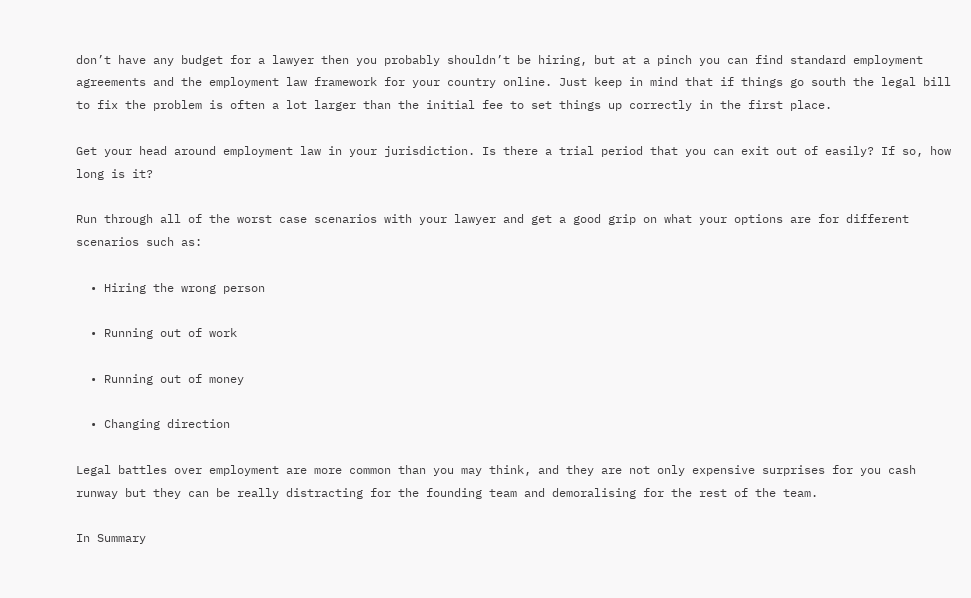don’t have any budget for a lawyer then you probably shouldn’t be hiring, but at a pinch you can find standard employment agreements and the employment law framework for your country online. Just keep in mind that if things go south the legal bill to fix the problem is often a lot larger than the initial fee to set things up correctly in the first place.

Get your head around employment law in your jurisdiction. Is there a trial period that you can exit out of easily? If so, how long is it?

Run through all of the worst case scenarios with your lawyer and get a good grip on what your options are for different scenarios such as:

  • Hiring the wrong person

  • Running out of work

  • Running out of money

  • Changing direction

Legal battles over employment are more common than you may think, and they are not only expensive surprises for you cash runway but they can be really distracting for the founding team and demoralising for the rest of the team.

In Summary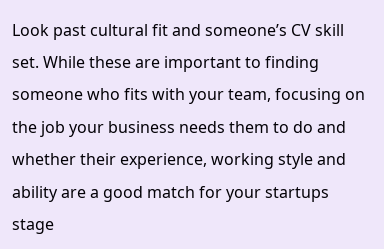Look past cultural fit and someone’s CV skill set. While these are important to finding someone who fits with your team, focusing on the job your business needs them to do and whether their experience, working style and ability are a good match for your startups stage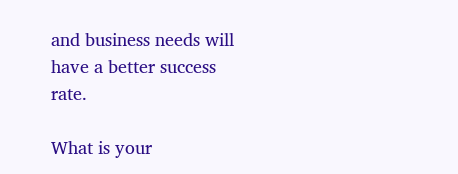and business needs will have a better success rate.

What is your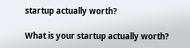startup actually worth?

What is your startup actually worth?